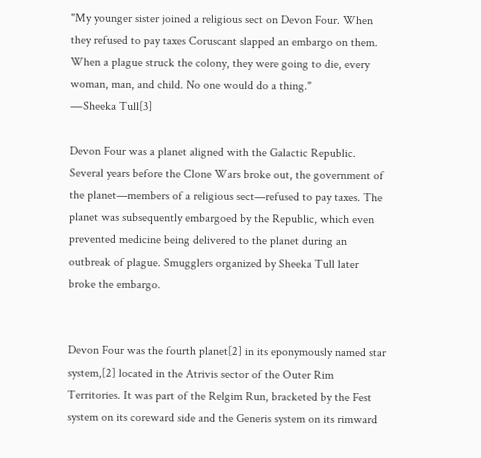"My younger sister joined a religious sect on Devon Four. When they refused to pay taxes Coruscant slapped an embargo on them. When a plague struck the colony, they were going to die, every woman, man, and child. No one would do a thing."
―Sheeka Tull[3]

Devon Four was a planet aligned with the Galactic Republic. Several years before the Clone Wars broke out, the government of the planet—members of a religious sect—refused to pay taxes. The planet was subsequently embargoed by the Republic, which even prevented medicine being delivered to the planet during an outbreak of plague. Smugglers organized by Sheeka Tull later broke the embargo.


Devon Four was the fourth planet[2] in its eponymously named star system,[2] located in the Atrivis sector of the Outer Rim Territories. It was part of the Relgim Run, bracketed by the Fest system on its coreward side and the Generis system on its rimward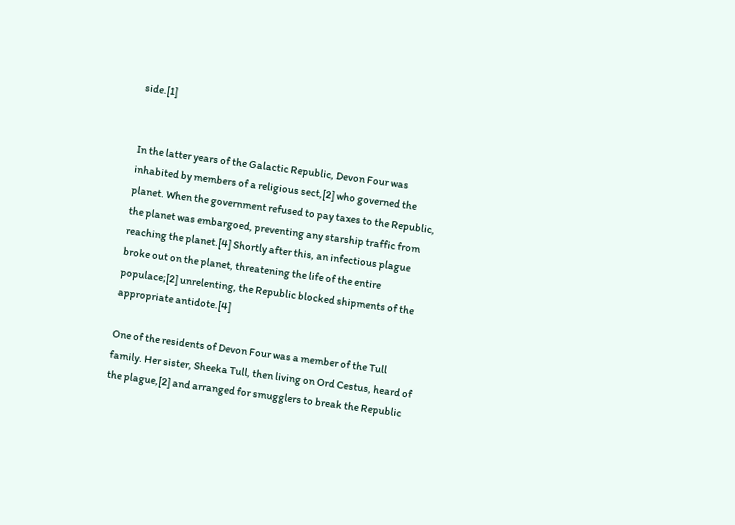side.[1]


In the latter years of the Galactic Republic, Devon Four was inhabited by members of a religious sect,[2] who governed the planet. When the government refused to pay taxes to the Republic, the planet was embargoed, preventing any starship traffic from reaching the planet.[4] Shortly after this, an infectious plague broke out on the planet, threatening the life of the entire populace;[2] unrelenting, the Republic blocked shipments of the appropriate antidote.[4]

One of the residents of Devon Four was a member of the Tull family. Her sister, Sheeka Tull, then living on Ord Cestus, heard of the plague,[2] and arranged for smugglers to break the Republic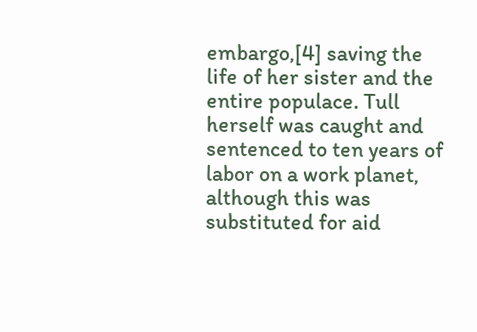embargo,[4] saving the life of her sister and the entire populace. Tull herself was caught and sentenced to ten years of labor on a work planet, although this was substituted for aid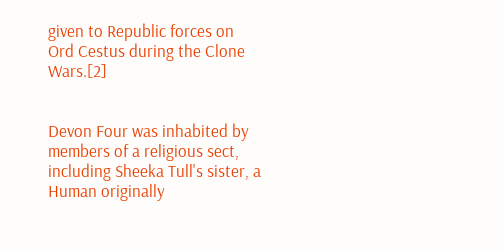given to Republic forces on Ord Cestus during the Clone Wars.[2]


Devon Four was inhabited by members of a religious sect, including Sheeka Tull's sister, a Human originally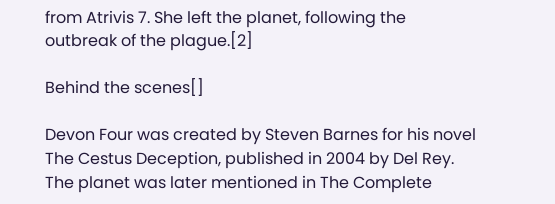from Atrivis 7. She left the planet, following the outbreak of the plague.[2]

Behind the scenes[]

Devon Four was created by Steven Barnes for his novel The Cestus Deception, published in 2004 by Del Rey. The planet was later mentioned in The Complete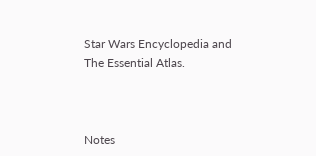Star Wars Encyclopedia and The Essential Atlas.



Notes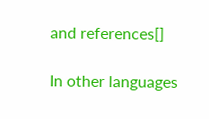and references[]

In other languages